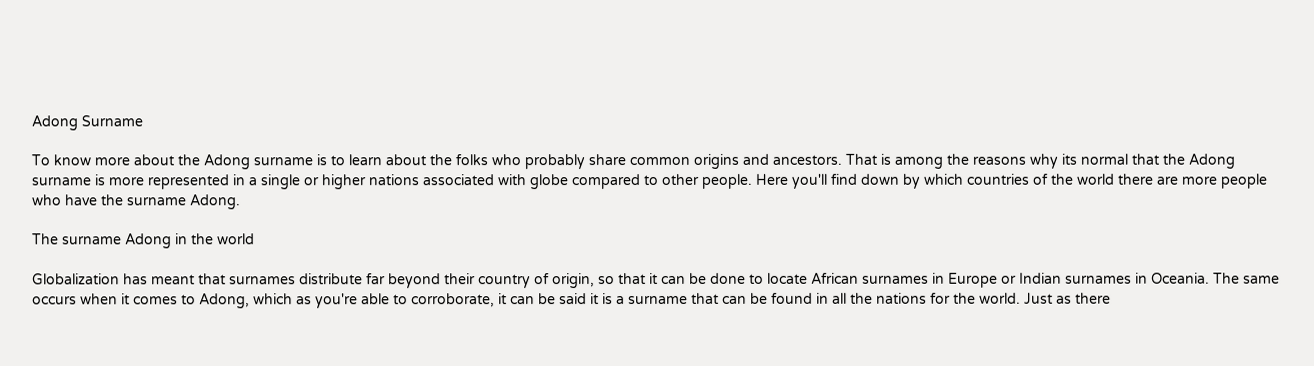Adong Surname

To know more about the Adong surname is to learn about the folks who probably share common origins and ancestors. That is among the reasons why its normal that the Adong surname is more represented in a single or higher nations associated with globe compared to other people. Here you'll find down by which countries of the world there are more people who have the surname Adong.

The surname Adong in the world

Globalization has meant that surnames distribute far beyond their country of origin, so that it can be done to locate African surnames in Europe or Indian surnames in Oceania. The same occurs when it comes to Adong, which as you're able to corroborate, it can be said it is a surname that can be found in all the nations for the world. Just as there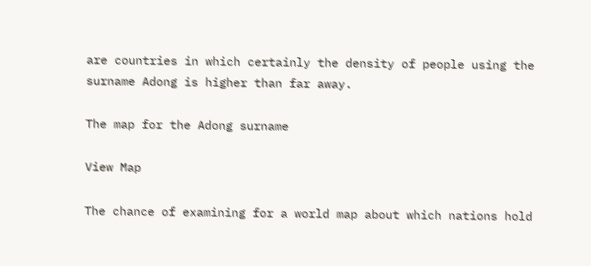are countries in which certainly the density of people using the surname Adong is higher than far away.

The map for the Adong surname

View Map

The chance of examining for a world map about which nations hold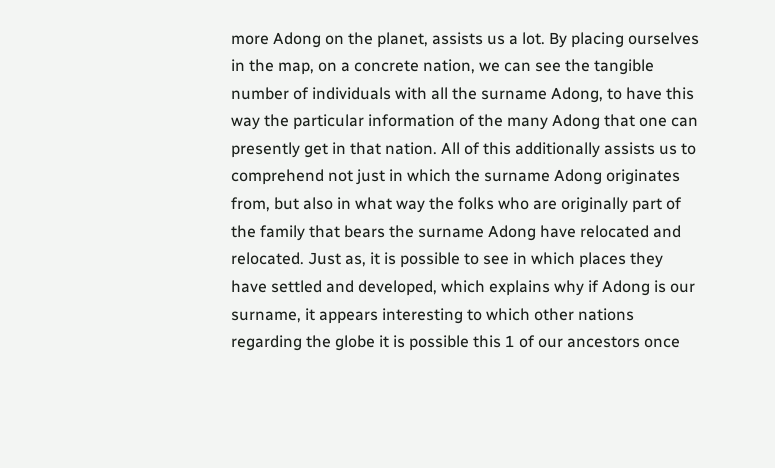more Adong on the planet, assists us a lot. By placing ourselves in the map, on a concrete nation, we can see the tangible number of individuals with all the surname Adong, to have this way the particular information of the many Adong that one can presently get in that nation. All of this additionally assists us to comprehend not just in which the surname Adong originates from, but also in what way the folks who are originally part of the family that bears the surname Adong have relocated and relocated. Just as, it is possible to see in which places they have settled and developed, which explains why if Adong is our surname, it appears interesting to which other nations regarding the globe it is possible this 1 of our ancestors once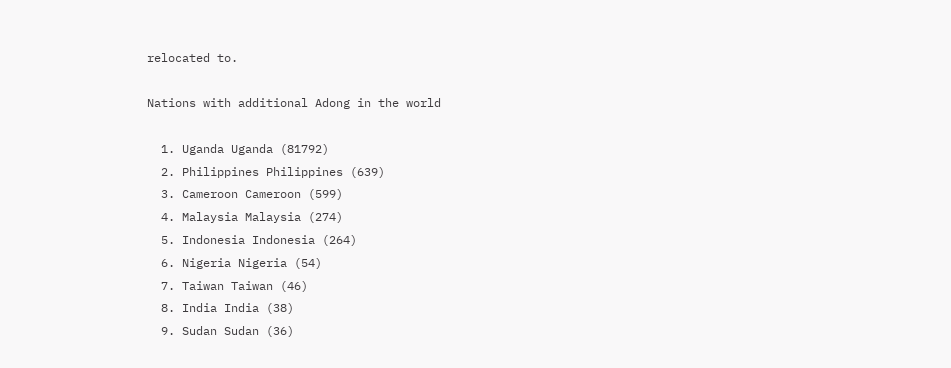relocated to.

Nations with additional Adong in the world

  1. Uganda Uganda (81792)
  2. Philippines Philippines (639)
  3. Cameroon Cameroon (599)
  4. Malaysia Malaysia (274)
  5. Indonesia Indonesia (264)
  6. Nigeria Nigeria (54)
  7. Taiwan Taiwan (46)
  8. India India (38)
  9. Sudan Sudan (36)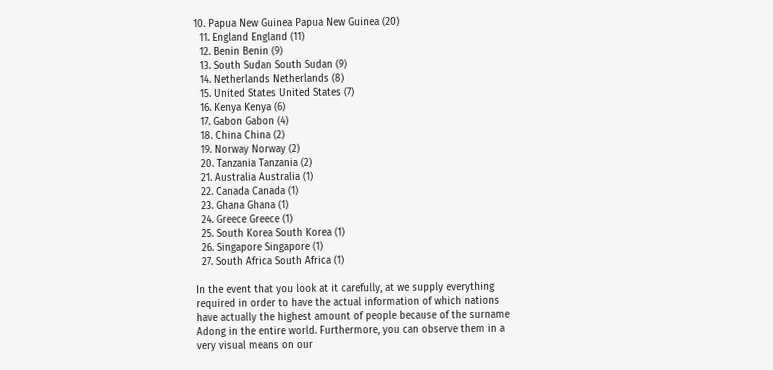10. Papua New Guinea Papua New Guinea (20)
  11. England England (11)
  12. Benin Benin (9)
  13. South Sudan South Sudan (9)
  14. Netherlands Netherlands (8)
  15. United States United States (7)
  16. Kenya Kenya (6)
  17. Gabon Gabon (4)
  18. China China (2)
  19. Norway Norway (2)
  20. Tanzania Tanzania (2)
  21. Australia Australia (1)
  22. Canada Canada (1)
  23. Ghana Ghana (1)
  24. Greece Greece (1)
  25. South Korea South Korea (1)
  26. Singapore Singapore (1)
  27. South Africa South Africa (1)

In the event that you look at it carefully, at we supply everything required in order to have the actual information of which nations have actually the highest amount of people because of the surname Adong in the entire world. Furthermore, you can observe them in a very visual means on our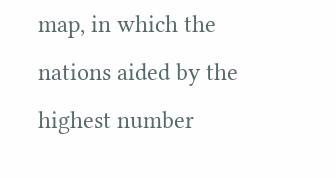map, in which the nations aided by the highest number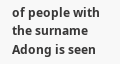of people with the surname Adong is seen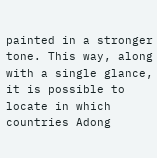painted in a stronger tone. This way, along with a single glance, it is possible to locate in which countries Adong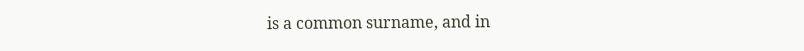is a common surname, and in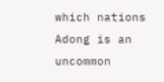which nations Adong is an uncommon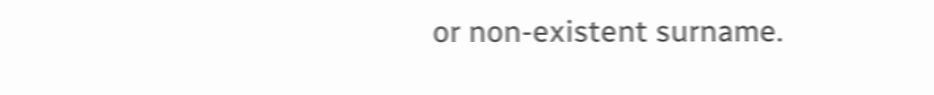or non-existent surname.